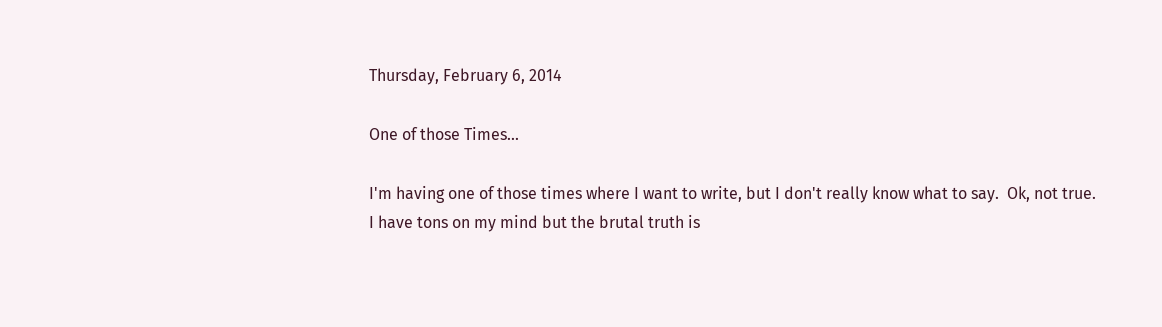Thursday, February 6, 2014

One of those Times...

I'm having one of those times where I want to write, but I don't really know what to say.  Ok, not true.  I have tons on my mind but the brutal truth is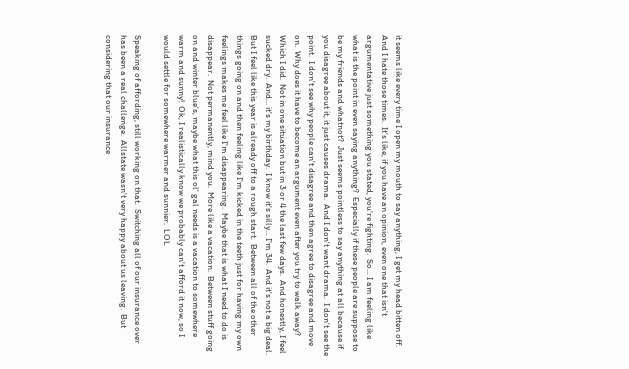it seems like every time I open my mouth to say anything, I get my head bitten off.  And I hate those times.  It's like, if you have an opinion, even one that isn't argumentative just something you stated, you're fighting.  So... I am feeling like what is the point in even saying anything?  Especially if these people are suppose to be my friends and whatnot?  Just seems pointless to say anything at all because if you disagree about it, it just causes drama.  And I don't want drama.  I don't see the point.  I don't see why people can't disagree and then agree to disagree and move on.  Why does it have to become an argument even after you try to walk away?  Which I did.  Not in one situation but in 3 or 4 the last few days.  And honestly, I feel sucked dry.  And... it's my birthday.  I know it's silly... I'm 34.  And it's not a big deal.  But I feel like this year is already off to a rough start.  Between all of the other things going on and then feeling like I'm kicked in the teeth just for having my own feelings makes me feel like I'm disappearing.  Maybe that is what I need to do is disappear.  Not permanently, mind you.  More like a vacation.  Between stuff going on and winter blue's, maybe what this ol' gal needs is a vacation to somewhere warm and sunny!  Ok, I realistically know we probably can't afford it now, so I would settle for somewhere warmer and sunnier.  LOL

Speaking of affording, still working on that.  Switching all of our insurance over has been a real challenge.  Allstate wasn't very happy about us leaving.  But considering that our insurance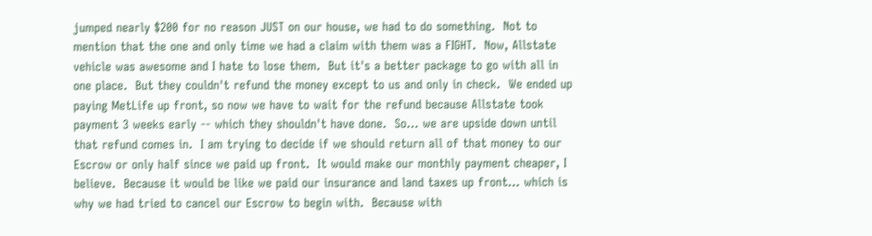jumped nearly $200 for no reason JUST on our house, we had to do something.  Not to mention that the one and only time we had a claim with them was a FIGHT.  Now, Allstate vehicle was awesome and I hate to lose them.  But it's a better package to go with all in one place.  But they couldn't refund the money except to us and only in check.  We ended up paying MetLife up front, so now we have to wait for the refund because Allstate took payment 3 weeks early -- which they shouldn't have done.  So... we are upside down until that refund comes in.  I am trying to decide if we should return all of that money to our Escrow or only half since we paid up front.  It would make our monthly payment cheaper, I believe.  Because it would be like we paid our insurance and land taxes up front... which is why we had tried to cancel our Escrow to begin with.  Because with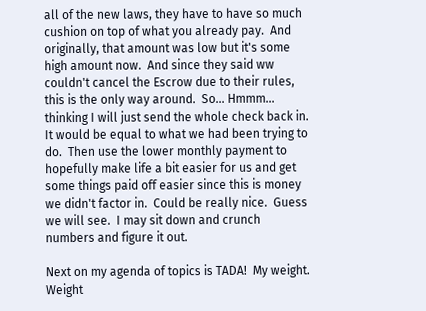all of the new laws, they have to have so much cushion on top of what you already pay.  And originally, that amount was low but it's some high amount now.  And since they said ww couldn't cancel the Escrow due to their rules, this is the only way around.  So... Hmmm... thinking I will just send the whole check back in.  It would be equal to what we had been trying to do.  Then use the lower monthly payment to hopefully make life a bit easier for us and get some things paid off easier since this is money we didn't factor in.  Could be really nice.  Guess we will see.  I may sit down and crunch numbers and figure it out.

Next on my agenda of topics is TADA!  My weight.  Weight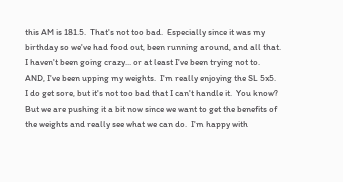this AM is 181.5.  That's not too bad.  Especially since it was my birthday so we've had food out, been running around, and all that.  I haven't been going crazy... or at least I've been trying not to.  AND, I've been upping my weights.  I'm really enjoying the SL 5x5.  I do get sore, but it's not too bad that I can't handle it.  You know?  But we are pushing it a bit now since we want to get the benefits of the weights and really see what we can do.  I'm happy with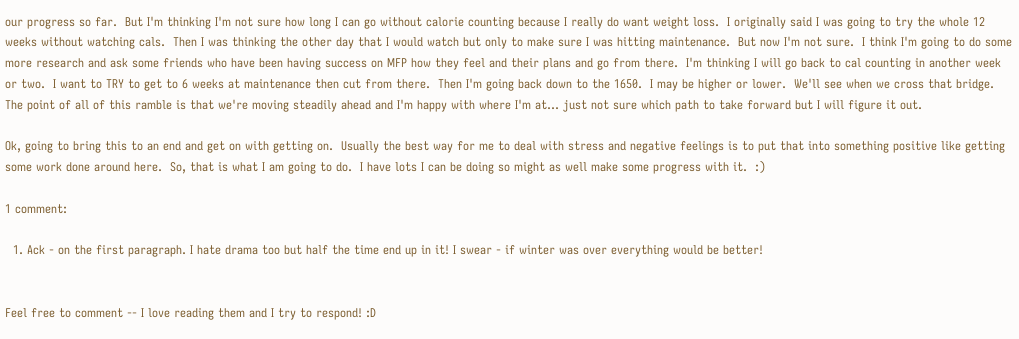our progress so far.  But I'm thinking I'm not sure how long I can go without calorie counting because I really do want weight loss.  I originally said I was going to try the whole 12 weeks without watching cals.  Then I was thinking the other day that I would watch but only to make sure I was hitting maintenance.  But now I'm not sure.  I think I'm going to do some more research and ask some friends who have been having success on MFP how they feel and their plans and go from there.  I'm thinking I will go back to cal counting in another week or two.  I want to TRY to get to 6 weeks at maintenance then cut from there.  Then I'm going back down to the 1650.  I may be higher or lower.  We'll see when we cross that bridge.  The point of all of this ramble is that we're moving steadily ahead and I'm happy with where I'm at... just not sure which path to take forward but I will figure it out.

Ok, going to bring this to an end and get on with getting on.  Usually the best way for me to deal with stress and negative feelings is to put that into something positive like getting some work done around here.  So, that is what I am going to do.  I have lots I can be doing so might as well make some progress with it.  :)

1 comment:

  1. Ack - on the first paragraph. I hate drama too but half the time end up in it! I swear - if winter was over everything would be better!


Feel free to comment -- I love reading them and I try to respond! :D